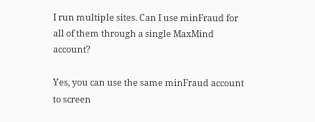I run multiple sites. Can I use minFraud for all of them through a single MaxMind account?

Yes, you can use the same minFraud account to screen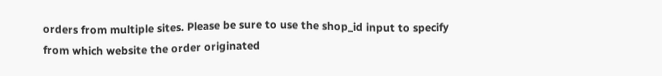orders from multiple sites. Please be sure to use the shop_id input to specify from which website the order originated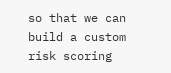so that we can build a custom risk scoring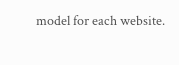model for each website.